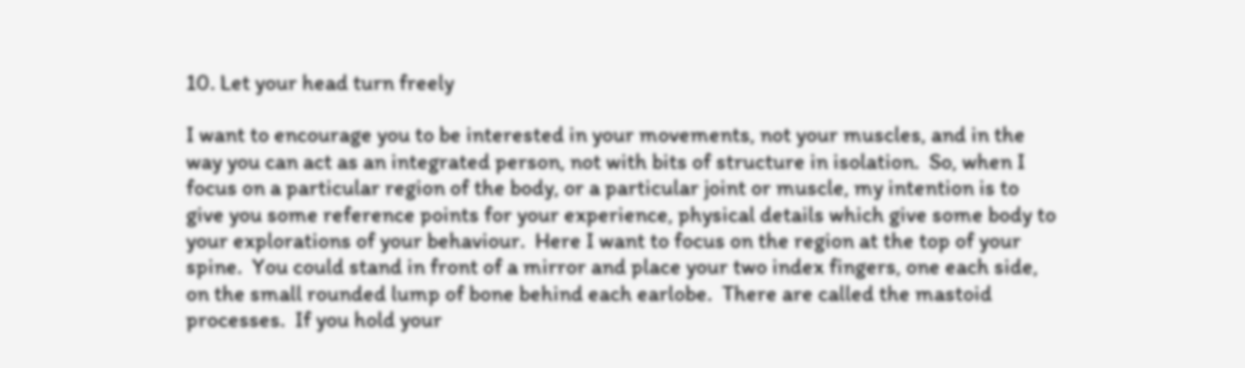10. Let your head turn freely

I want to encourage you to be interested in your movements, not your muscles, and in the way you can act as an integrated person, not with bits of structure in isolation.  So, when I focus on a particular region of the body, or a particular joint or muscle, my intention is to give you some reference points for your experience, physical details which give some body to your explorations of your behaviour.  Here I want to focus on the region at the top of your spine.  You could stand in front of a mirror and place your two index fingers, one each side, on the small rounded lump of bone behind each earlobe.  There are called the mastoid processes.  If you hold your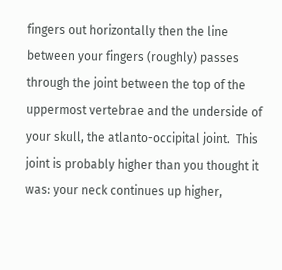fingers out horizontally then the line between your fingers (roughly) passes through the joint between the top of the uppermost vertebrae and the underside of your skull, the atlanto-occipital joint.  This joint is probably higher than you thought it was: your neck continues up higher,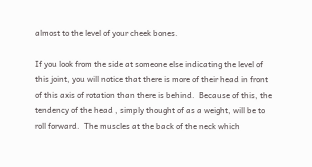almost to the level of your cheek bones.

If you look from the side at someone else indicating the level of this joint, you will notice that there is more of their head in front of this axis of rotation than there is behind.  Because of this, the tendency of the head , simply thought of as a weight, will be to roll forward.  The muscles at the back of the neck which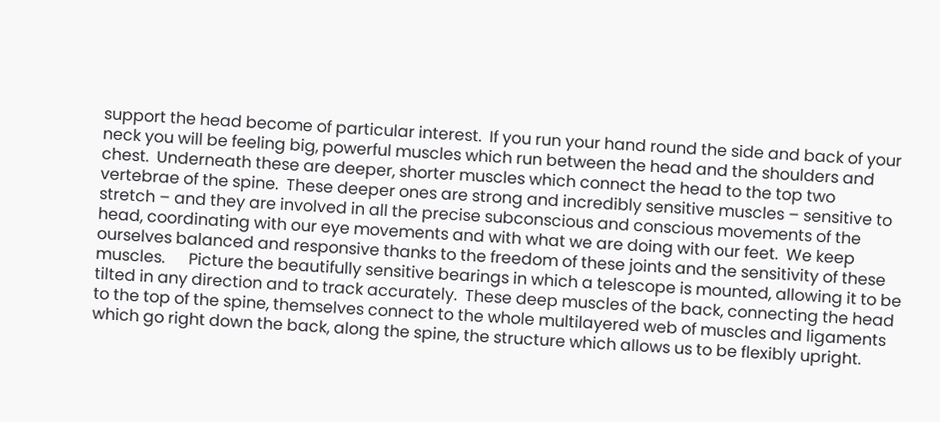support the head become of particular interest.  If you run your hand round the side and back of your neck you will be feeling big, powerful muscles which run between the head and the shoulders and chest.  Underneath these are deeper, shorter muscles which connect the head to the top two vertebrae of the spine.  These deeper ones are strong and incredibly sensitive muscles – sensitive to stretch – and they are involved in all the precise subconscious and conscious movements of the head, coordinating with our eye movements and with what we are doing with our feet.  We keep ourselves balanced and responsive thanks to the freedom of these joints and the sensitivity of these muscles.      Picture the beautifully sensitive bearings in which a telescope is mounted, allowing it to be tilted in any direction and to track accurately.  These deep muscles of the back, connecting the head to the top of the spine, themselves connect to the whole multilayered web of muscles and ligaments which go right down the back, along the spine, the structure which allows us to be flexibly upright.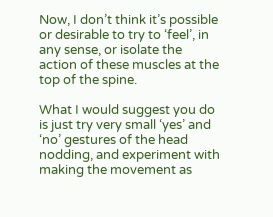Now, I don’t think it’s possible or desirable to try to ‘feel’, in any sense, or isolate the action of these muscles at the top of the spine.

What I would suggest you do is just try very small ‘yes’ and ‘no’ gestures of the head nodding, and experiment with making the movement as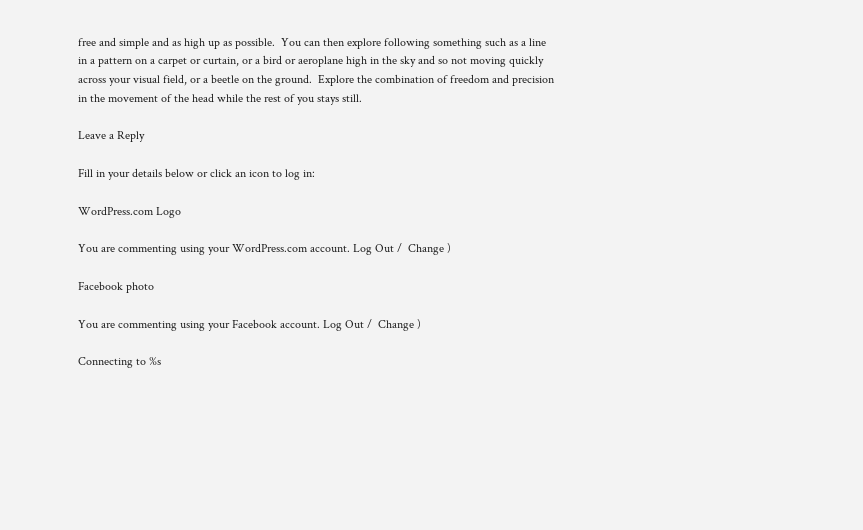free and simple and as high up as possible.  You can then explore following something such as a line in a pattern on a carpet or curtain, or a bird or aeroplane high in the sky and so not moving quickly across your visual field, or a beetle on the ground.  Explore the combination of freedom and precision in the movement of the head while the rest of you stays still.

Leave a Reply

Fill in your details below or click an icon to log in:

WordPress.com Logo

You are commenting using your WordPress.com account. Log Out /  Change )

Facebook photo

You are commenting using your Facebook account. Log Out /  Change )

Connecting to %s